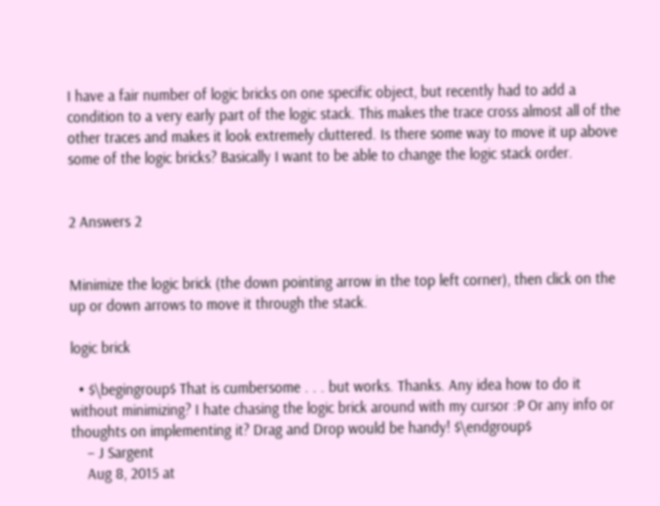I have a fair number of logic bricks on one specific object, but recently had to add a condition to a very early part of the logic stack. This makes the trace cross almost all of the other traces and makes it look extremely cluttered. Is there some way to move it up above some of the logic bricks? Basically I want to be able to change the logic stack order.


2 Answers 2


Minimize the logic brick (the down pointing arrow in the top left corner), then click on the up or down arrows to move it through the stack.

logic brick

  • $\begingroup$ That is cumbersome . . . but works. Thanks. Any idea how to do it without minimizing? I hate chasing the logic brick around with my cursor :P Or any info or thoughts on implementing it? Drag and Drop would be handy! $\endgroup$
    – J Sargent
    Aug 8, 2015 at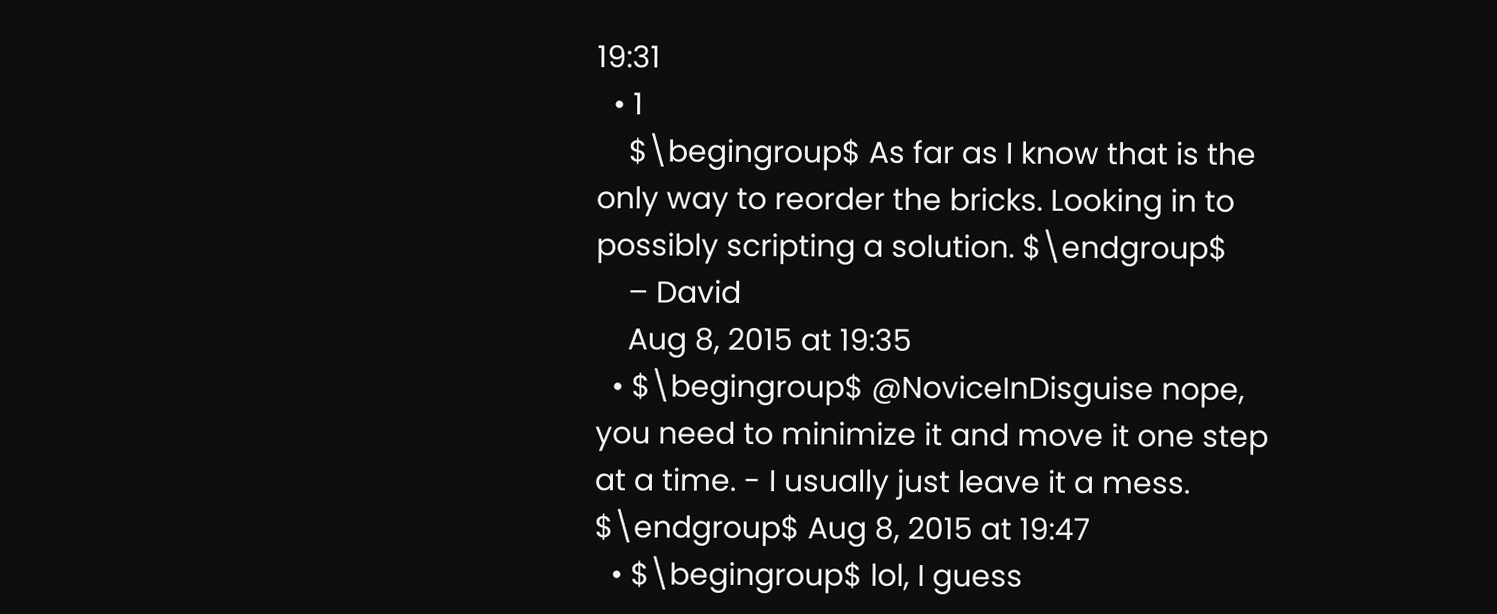19:31
  • 1
    $\begingroup$ As far as I know that is the only way to reorder the bricks. Looking in to possibly scripting a solution. $\endgroup$
    – David
    Aug 8, 2015 at 19:35
  • $\begingroup$ @NoviceInDisguise nope, you need to minimize it and move it one step at a time. - I usually just leave it a mess. $\endgroup$ Aug 8, 2015 at 19:47
  • $\begingroup$ lol, I guess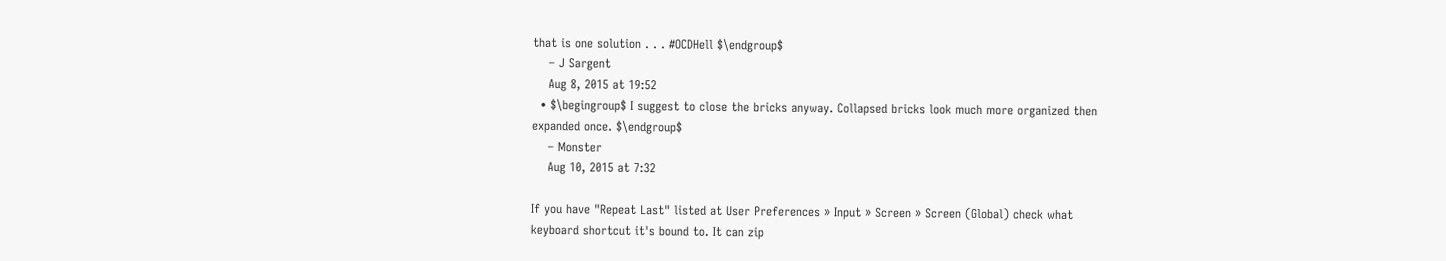that is one solution . . . #OCDHell $\endgroup$
    – J Sargent
    Aug 8, 2015 at 19:52
  • $\begingroup$ I suggest to close the bricks anyway. Collapsed bricks look much more organized then expanded once. $\endgroup$
    – Monster
    Aug 10, 2015 at 7:32

If you have "Repeat Last" listed at User Preferences » Input » Screen » Screen (Global) check what keyboard shortcut it's bound to. It can zip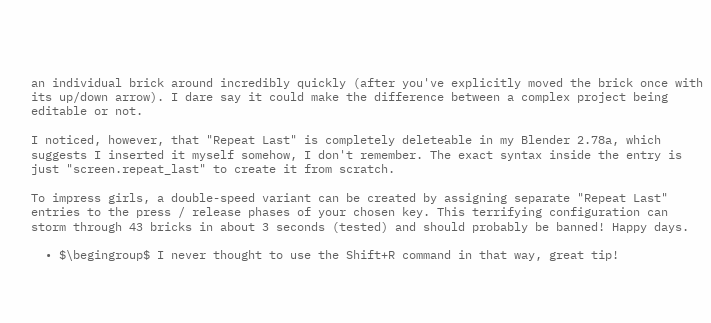an individual brick around incredibly quickly (after you've explicitly moved the brick once with its up/down arrow). I dare say it could make the difference between a complex project being editable or not.

I noticed, however, that "Repeat Last" is completely deleteable in my Blender 2.78a, which suggests I inserted it myself somehow, I don't remember. The exact syntax inside the entry is just "screen.repeat_last" to create it from scratch.

To impress girls, a double-speed variant can be created by assigning separate "Repeat Last" entries to the press / release phases of your chosen key. This terrifying configuration can storm through 43 bricks in about 3 seconds (tested) and should probably be banned! Happy days.

  • $\begingroup$ I never thought to use the Shift+R command in that way, great tip!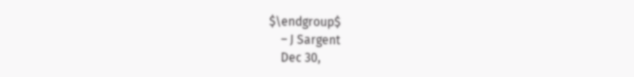$\endgroup$
    – J Sargent
    Dec 30,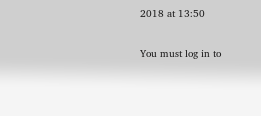2018 at 13:50

You must log in to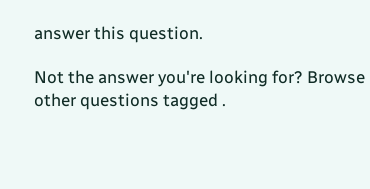answer this question.

Not the answer you're looking for? Browse other questions tagged .